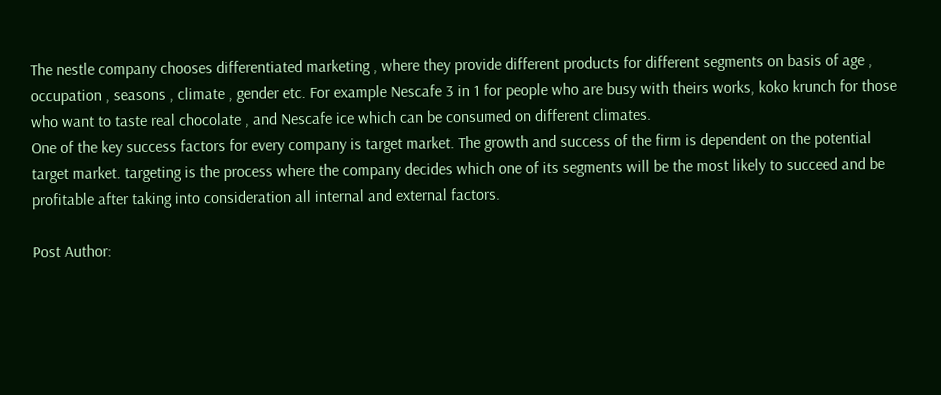The nestle company chooses differentiated marketing , where they provide different products for different segments on basis of age , occupation , seasons , climate , gender etc. For example Nescafe 3 in 1 for people who are busy with theirs works, koko krunch for those who want to taste real chocolate , and Nescafe ice which can be consumed on different climates.
One of the key success factors for every company is target market. The growth and success of the firm is dependent on the potential target market. targeting is the process where the company decides which one of its segments will be the most likely to succeed and be profitable after taking into consideration all internal and external factors.

Post Author: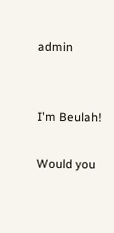admin


I'm Beulah!

Would you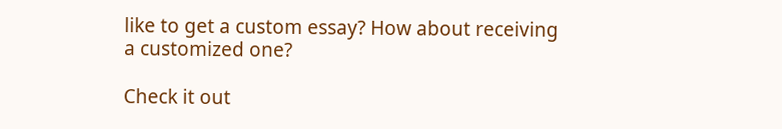like to get a custom essay? How about receiving a customized one?

Check it out